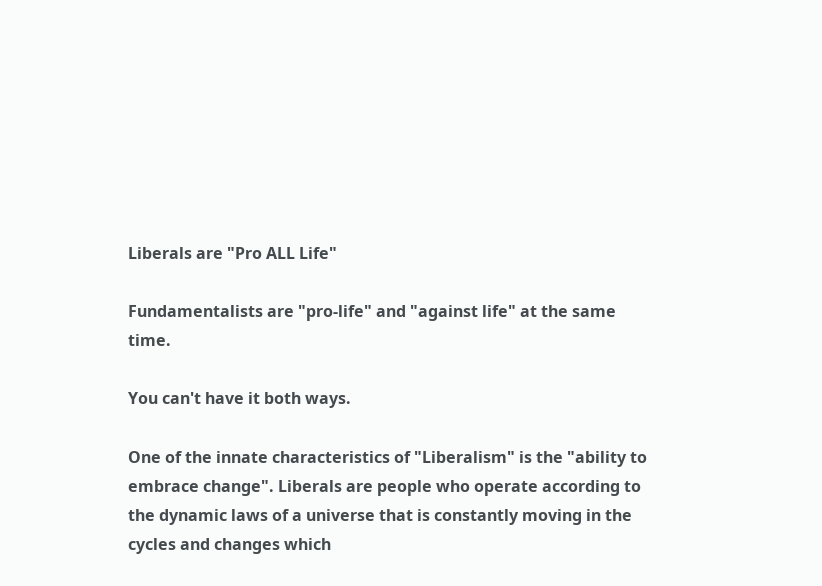Liberals are "Pro ALL Life"

Fundamentalists are "pro-life" and "against life" at the same time.

You can't have it both ways.

One of the innate characteristics of "Liberalism" is the "ability to embrace change". Liberals are people who operate according to the dynamic laws of a universe that is constantly moving in the cycles and changes which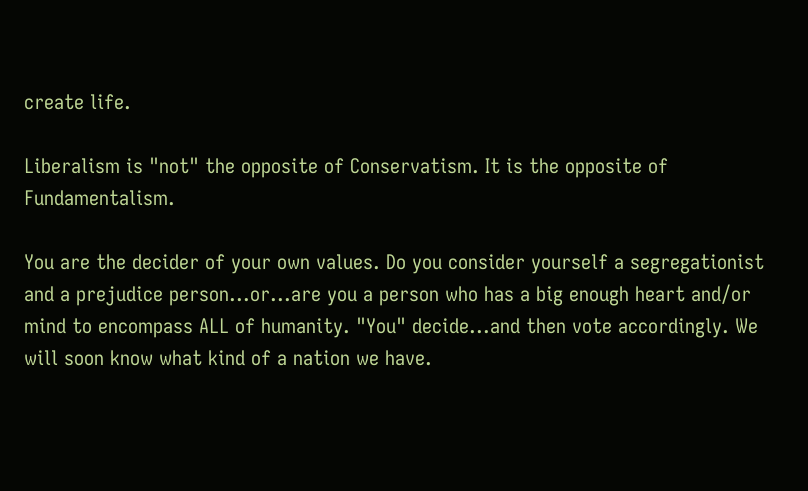create life.

Liberalism is "not" the opposite of Conservatism. It is the opposite of Fundamentalism.

You are the decider of your own values. Do you consider yourself a segregationist and a prejudice person...or...are you a person who has a big enough heart and/or mind to encompass ALL of humanity. "You" decide...and then vote accordingly. We will soon know what kind of a nation we have.